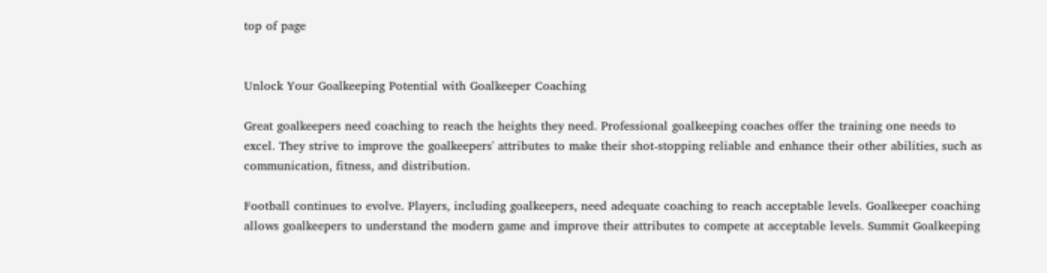top of page


Unlock Your Goalkeeping Potential with Goalkeeper Coaching

Great goalkeepers need coaching to reach the heights they need. Professional goalkeeping coaches offer the training one needs to excel. They strive to improve the goalkeepers' attributes to make their shot-stopping reliable and enhance their other abilities, such as communication, fitness, and distribution.

Football continues to evolve. Players, including goalkeepers, need adequate coaching to reach acceptable levels. Goalkeeper coaching allows goalkeepers to understand the modern game and improve their attributes to compete at acceptable levels. Summit Goalkeeping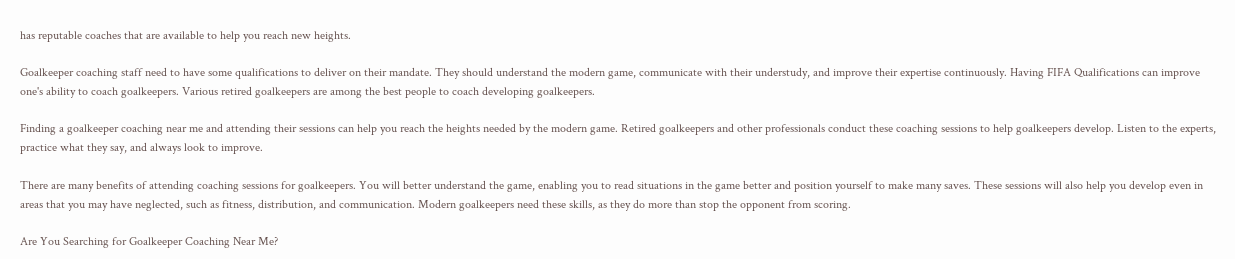has reputable coaches that are available to help you reach new heights.

Goalkeeper coaching staff need to have some qualifications to deliver on their mandate. They should understand the modern game, communicate with their understudy, and improve their expertise continuously. Having FIFA Qualifications can improve one's ability to coach goalkeepers. Various retired goalkeepers are among the best people to coach developing goalkeepers.

Finding a goalkeeper coaching near me and attending their sessions can help you reach the heights needed by the modern game. Retired goalkeepers and other professionals conduct these coaching sessions to help goalkeepers develop. Listen to the experts, practice what they say, and always look to improve.

There are many benefits of attending coaching sessions for goalkeepers. You will better understand the game, enabling you to read situations in the game better and position yourself to make many saves. These sessions will also help you develop even in areas that you may have neglected, such as fitness, distribution, and communication. Modern goalkeepers need these skills, as they do more than stop the opponent from scoring.

Are You Searching for Goalkeeper Coaching Near Me?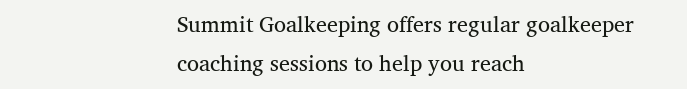Summit Goalkeeping offers regular goalkeeper coaching sessions to help you reach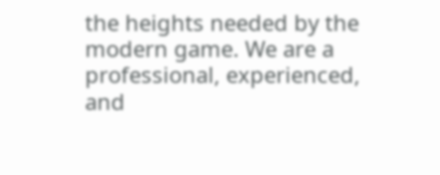the heights needed by the modern game. We are a professional, experienced, and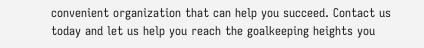convenient organization that can help you succeed. Contact us today and let us help you reach the goalkeeping heights you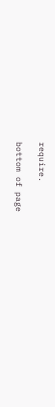require.

bottom of page